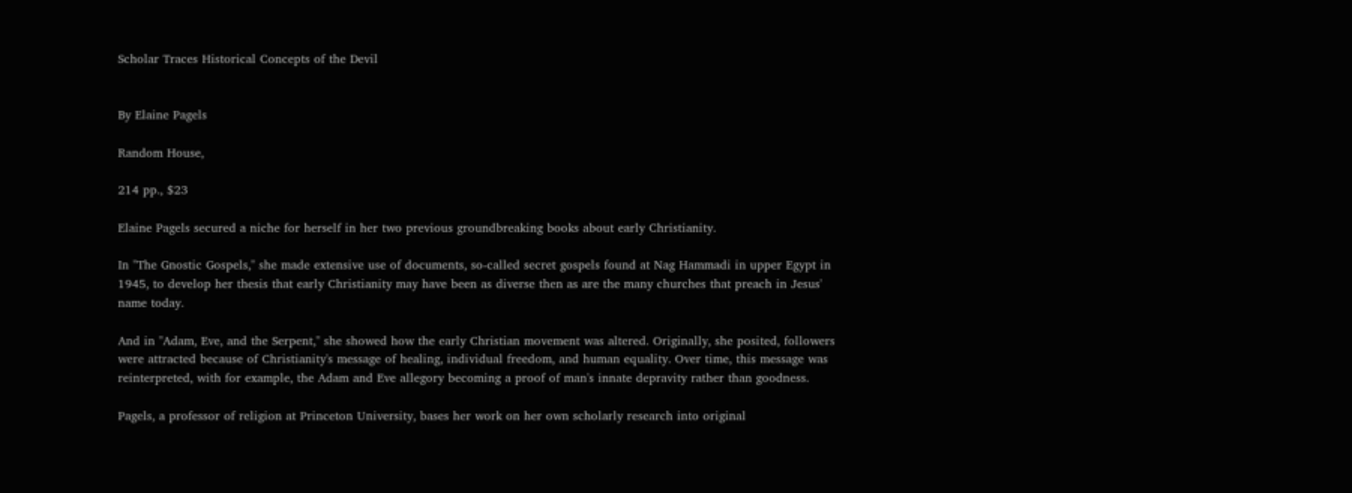Scholar Traces Historical Concepts of the Devil


By Elaine Pagels

Random House,

214 pp., $23

Elaine Pagels secured a niche for herself in her two previous groundbreaking books about early Christianity.

In ''The Gnostic Gospels,'' she made extensive use of documents, so-called secret gospels found at Nag Hammadi in upper Egypt in 1945, to develop her thesis that early Christianity may have been as diverse then as are the many churches that preach in Jesus' name today.

And in ''Adam, Eve, and the Serpent,'' she showed how the early Christian movement was altered. Originally, she posited, followers were attracted because of Christianity's message of healing, individual freedom, and human equality. Over time, this message was reinterpreted, with for example, the Adam and Eve allegory becoming a proof of man's innate depravity rather than goodness.

Pagels, a professor of religion at Princeton University, bases her work on her own scholarly research into original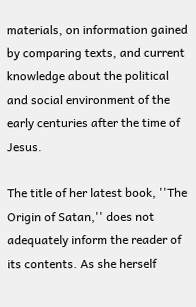materials, on information gained by comparing texts, and current knowledge about the political and social environment of the early centuries after the time of Jesus.

The title of her latest book, ''The Origin of Satan,'' does not adequately inform the reader of its contents. As she herself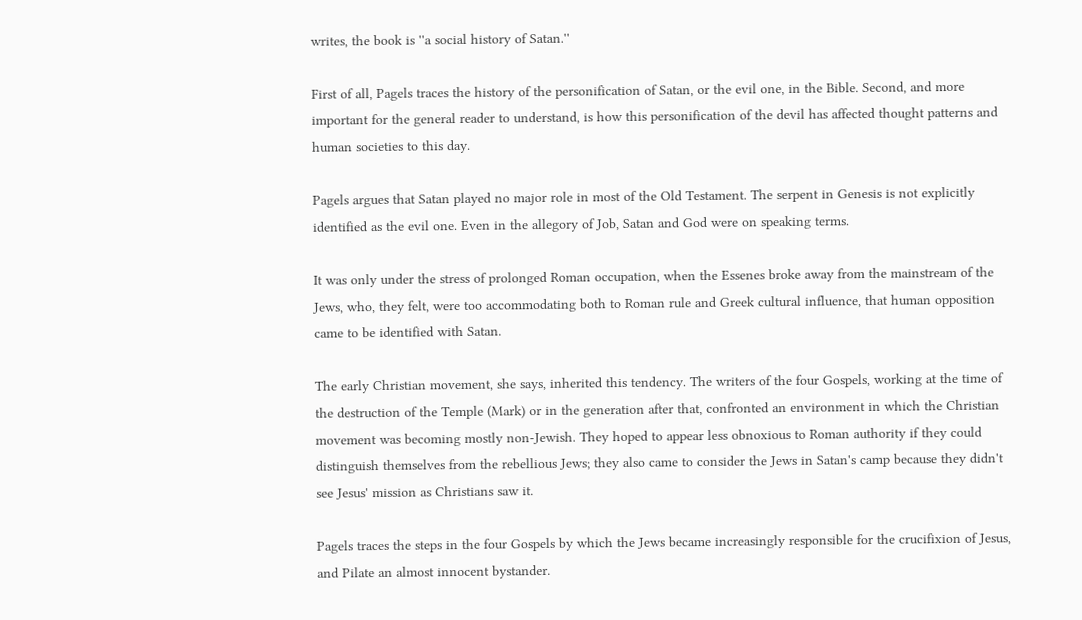writes, the book is ''a social history of Satan.''

First of all, Pagels traces the history of the personification of Satan, or the evil one, in the Bible. Second, and more important for the general reader to understand, is how this personification of the devil has affected thought patterns and human societies to this day.

Pagels argues that Satan played no major role in most of the Old Testament. The serpent in Genesis is not explicitly identified as the evil one. Even in the allegory of Job, Satan and God were on speaking terms.

It was only under the stress of prolonged Roman occupation, when the Essenes broke away from the mainstream of the Jews, who, they felt, were too accommodating both to Roman rule and Greek cultural influence, that human opposition came to be identified with Satan.

The early Christian movement, she says, inherited this tendency. The writers of the four Gospels, working at the time of the destruction of the Temple (Mark) or in the generation after that, confronted an environment in which the Christian movement was becoming mostly non-Jewish. They hoped to appear less obnoxious to Roman authority if they could distinguish themselves from the rebellious Jews; they also came to consider the Jews in Satan's camp because they didn't see Jesus' mission as Christians saw it.

Pagels traces the steps in the four Gospels by which the Jews became increasingly responsible for the crucifixion of Jesus, and Pilate an almost innocent bystander.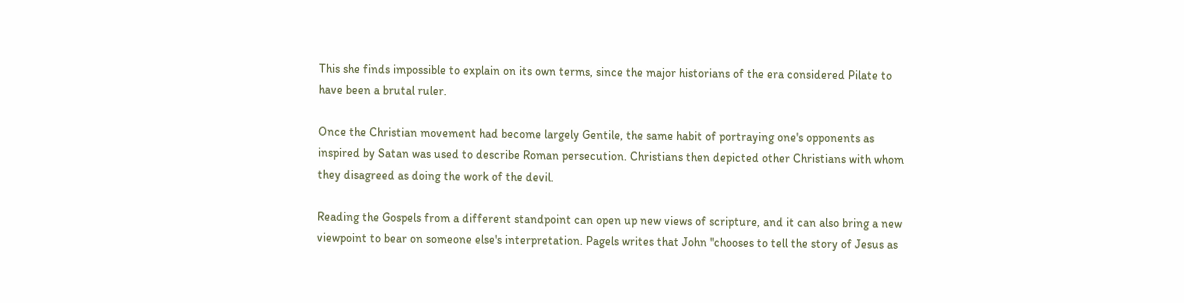This she finds impossible to explain on its own terms, since the major historians of the era considered Pilate to have been a brutal ruler.

Once the Christian movement had become largely Gentile, the same habit of portraying one's opponents as inspired by Satan was used to describe Roman persecution. Christians then depicted other Christians with whom they disagreed as doing the work of the devil.

Reading the Gospels from a different standpoint can open up new views of scripture, and it can also bring a new viewpoint to bear on someone else's interpretation. Pagels writes that John ''chooses to tell the story of Jesus as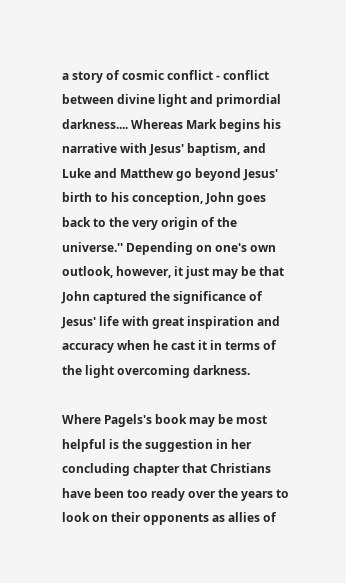a story of cosmic conflict - conflict between divine light and primordial darkness.... Whereas Mark begins his narrative with Jesus' baptism, and Luke and Matthew go beyond Jesus' birth to his conception, John goes back to the very origin of the universe.'' Depending on one's own outlook, however, it just may be that John captured the significance of Jesus' life with great inspiration and accuracy when he cast it in terms of the light overcoming darkness.

Where Pagels's book may be most helpful is the suggestion in her concluding chapter that Christians have been too ready over the years to look on their opponents as allies of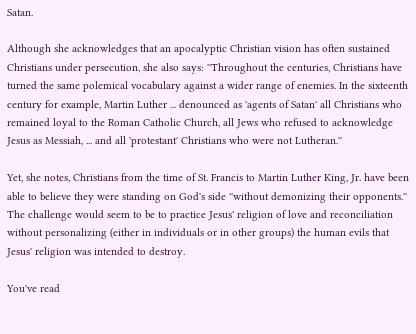Satan.

Although she acknowledges that an apocalyptic Christian vision has often sustained Christians under persecution, she also says: ''Throughout the centuries, Christians have turned the same polemical vocabulary against a wider range of enemies. In the sixteenth century for example, Martin Luther ... denounced as 'agents of Satan' all Christians who remained loyal to the Roman Catholic Church, all Jews who refused to acknowledge Jesus as Messiah, ... and all 'protestant' Christians who were not Lutheran.''

Yet, she notes, Christians from the time of St. Francis to Martin Luther King, Jr. have been able to believe they were standing on God's side ''without demonizing their opponents.'' The challenge would seem to be to practice Jesus' religion of love and reconciliation without personalizing (either in individuals or in other groups) the human evils that Jesus' religion was intended to destroy.

You've read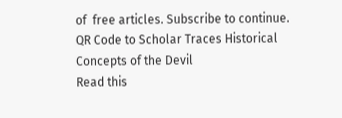of  free articles. Subscribe to continue.
QR Code to Scholar Traces Historical Concepts of the Devil
Read this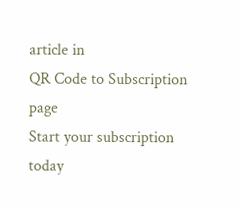article in
QR Code to Subscription page
Start your subscription today